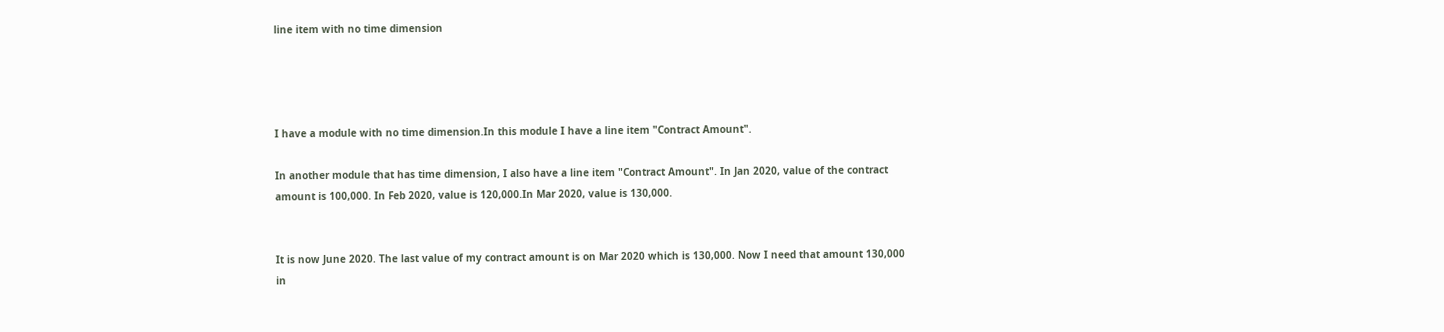line item with no time dimension




I have a module with no time dimension.In this module I have a line item "Contract Amount".

In another module that has time dimension, I also have a line item "Contract Amount". In Jan 2020, value of the contract amount is 100,000. In Feb 2020, value is 120,000.In Mar 2020, value is 130,000.


It is now June 2020. The last value of my contract amount is on Mar 2020 which is 130,000. Now I need that amount 130,000 in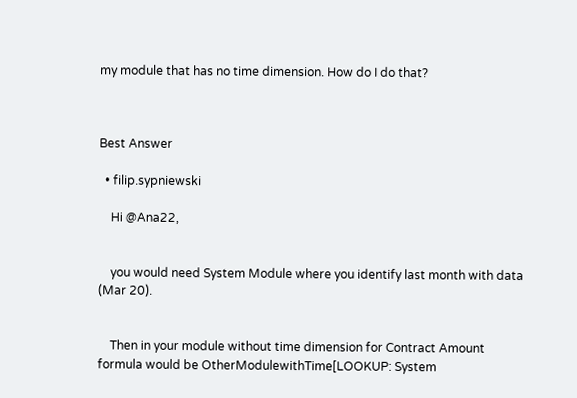my module that has no time dimension. How do I do that?



Best Answer

  • filip.sypniewski

    Hi @Ana22,


    you would need System Module where you identify last month with data (Mar 20).


    Then in your module without time dimension for Contract Amount formula would be OtherModulewithTime[LOOKUP: System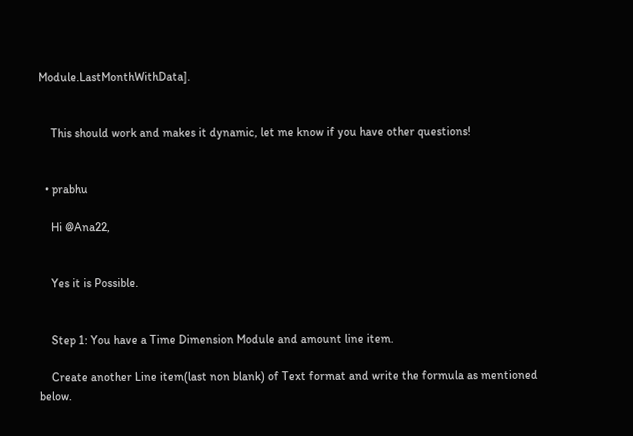Module.LastMonthWithData].


    This should work and makes it dynamic, let me know if you have other questions!


  • prabhu

    Hi @Ana22,


    Yes it is Possible.


    Step 1: You have a Time Dimension Module and amount line item.

    Create another Line item(last non blank) of Text format and write the formula as mentioned below.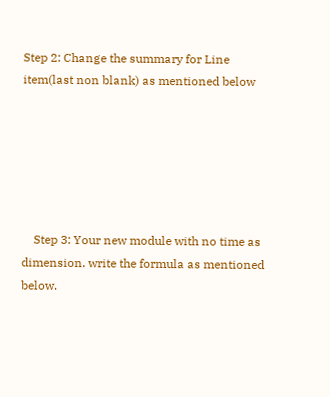Step 2: Change the summary for Line item(last non blank) as mentioned below






    Step 3: Your new module with no time as dimension. write the formula as mentioned below.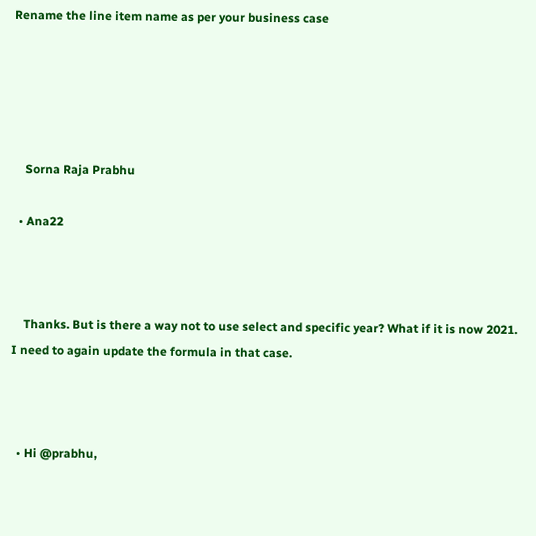Rename the line item name as per your business case





    Sorna Raja Prabhu

  • Ana22



    Thanks. But is there a way not to use select and specific year? What if it is now 2021. I need to again update the formula in that case.



  • Hi @prabhu,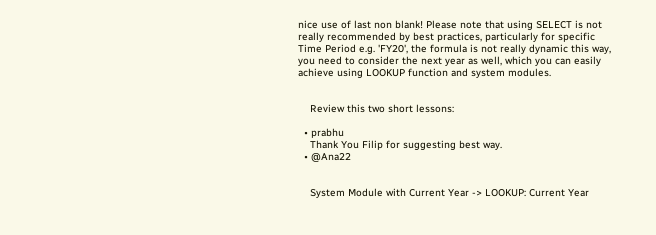nice use of last non blank! Please note that using SELECT is not really recommended by best practices, particularly for specific Time Period e.g. 'FY20', the formula is not really dynamic this way, you need to consider the next year as well, which you can easily achieve using LOOKUP function and system modules.


    Review this two short lessons:

  • prabhu
    Thank You Filip for suggesting best way.
  • @Ana22


    System Module with Current Year -> LOOKUP: Current Year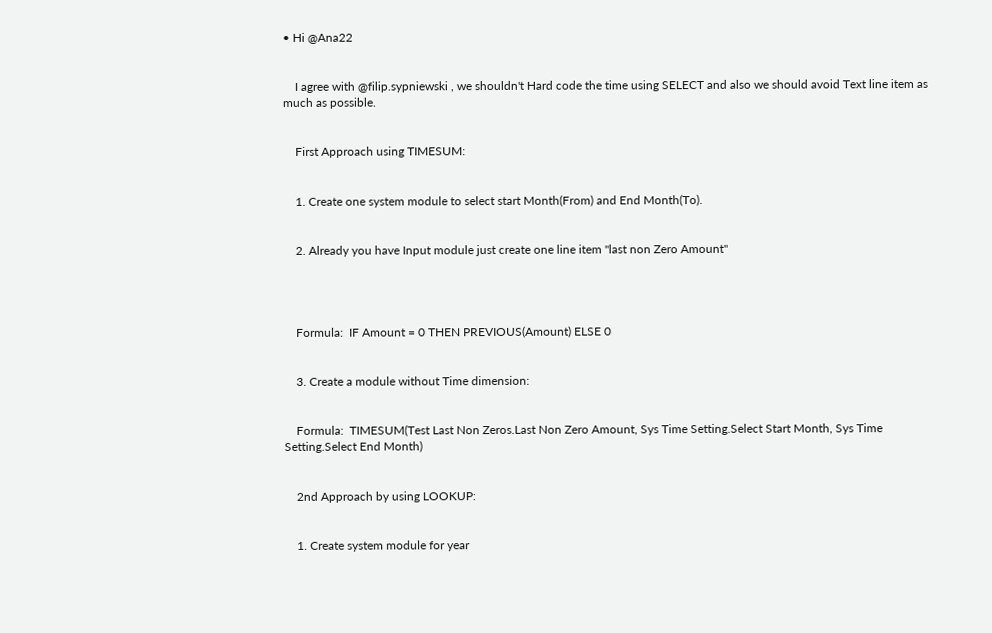• Hi @Ana22


    I agree with @filip.sypniewski , we shouldn't Hard code the time using SELECT and also we should avoid Text line item as much as possible.


    First Approach using TIMESUM:


    1. Create one system module to select start Month(From) and End Month(To).


    2. Already you have Input module just create one line item "last non Zero Amount"




    Formula:  IF Amount = 0 THEN PREVIOUS(Amount) ELSE 0


    3. Create a module without Time dimension:


    Formula:  TIMESUM(Test Last Non Zeros.Last Non Zero Amount, Sys Time Setting.Select Start Month, Sys Time Setting.Select End Month)


    2nd Approach by using LOOKUP:


    1. Create system module for year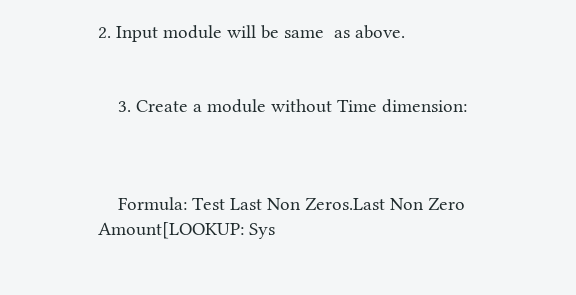2. Input module will be same  as above.


    3. Create a module without Time dimension:



    Formula: Test Last Non Zeros.Last Non Zero Amount[LOOKUP: Sys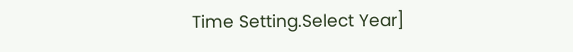Time Setting.Select Year]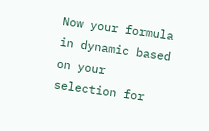Now your formula in dynamic based on your selection for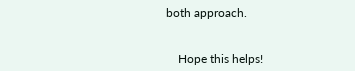both approach.


    Hope this helps!